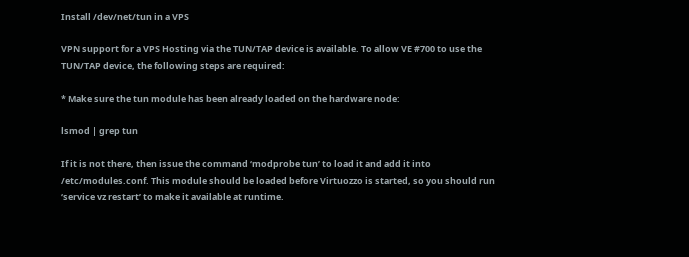Install /dev/net/tun in a VPS

VPN support for a VPS Hosting via the TUN/TAP device is available. To allow VE #700 to use the TUN/TAP device, the following steps are required:

* Make sure the tun module has been already loaded on the hardware node:

lsmod | grep tun

If it is not there, then issue the command ‘modprobe tun’ to load it and add it into /etc/modules.conf. This module should be loaded before Virtuozzo is started, so you should run ‘service vz restart’ to make it available at runtime.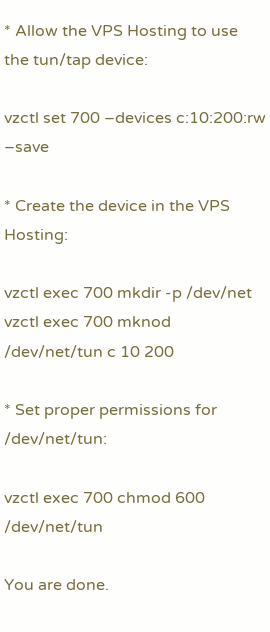* Allow the VPS Hosting to use the tun/tap device:

vzctl set 700 –devices c:10:200:rw –save

* Create the device in the VPS Hosting:

vzctl exec 700 mkdir -p /dev/net
vzctl exec 700 mknod /dev/net/tun c 10 200

* Set proper permissions for /dev/net/tun:

vzctl exec 700 chmod 600 /dev/net/tun

You are done.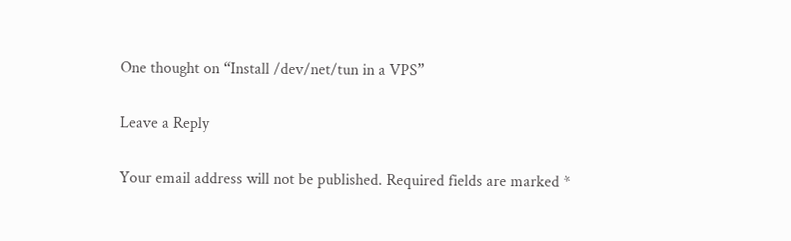One thought on “Install /dev/net/tun in a VPS”

Leave a Reply

Your email address will not be published. Required fields are marked *